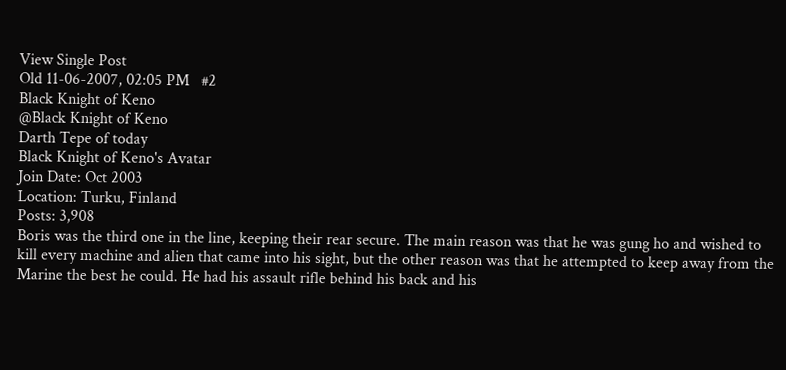View Single Post
Old 11-06-2007, 02:05 PM   #2
Black Knight of Keno
@Black Knight of Keno
Darth Tepe of today
Black Knight of Keno's Avatar
Join Date: Oct 2003
Location: Turku, Finland
Posts: 3,908
Boris was the third one in the line, keeping their rear secure. The main reason was that he was gung ho and wished to kill every machine and alien that came into his sight, but the other reason was that he attempted to keep away from the Marine the best he could. He had his assault rifle behind his back and his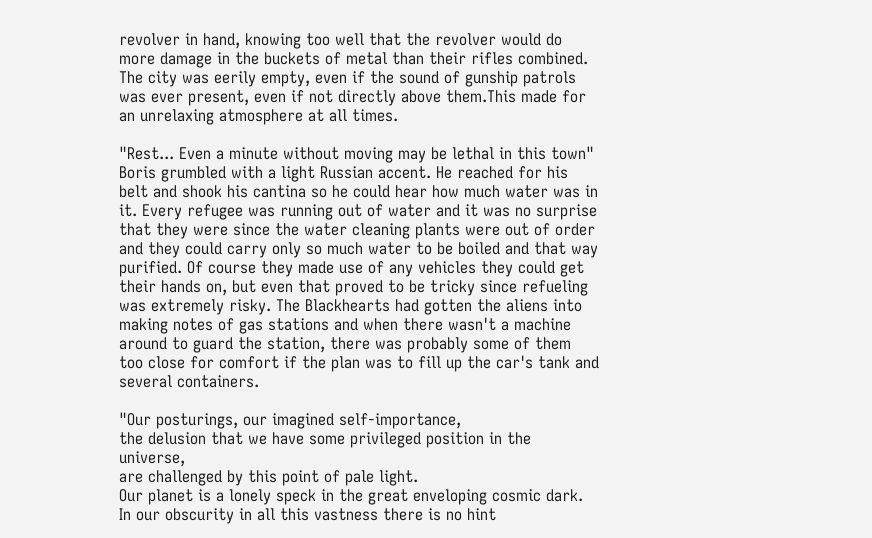revolver in hand, knowing too well that the revolver would do more damage in the buckets of metal than their rifles combined. The city was eerily empty, even if the sound of gunship patrols was ever present, even if not directly above them.This made for an unrelaxing atmosphere at all times.

"Rest... Even a minute without moving may be lethal in this town" Boris grumbled with a light Russian accent. He reached for his belt and shook his cantina so he could hear how much water was in it. Every refugee was running out of water and it was no surprise that they were since the water cleaning plants were out of order and they could carry only so much water to be boiled and that way purified. Of course they made use of any vehicles they could get their hands on, but even that proved to be tricky since refueling was extremely risky. The Blackhearts had gotten the aliens into making notes of gas stations and when there wasn't a machine around to guard the station, there was probably some of them too close for comfort if the plan was to fill up the car's tank and several containers.

"Our posturings, our imagined self-importance,
the delusion that we have some privileged position in the universe,
are challenged by this point of pale light.
Our planet is a lonely speck in the great enveloping cosmic dark.
In our obscurity in all this vastness there is no hint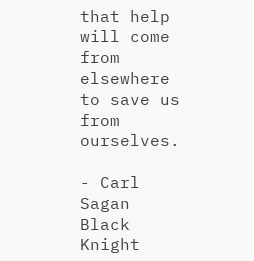that help will come from elsewhere to save us from ourselves.

- Carl Sagan
Black Knight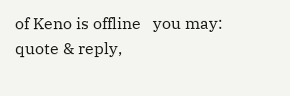of Keno is offline   you may: quote & reply,